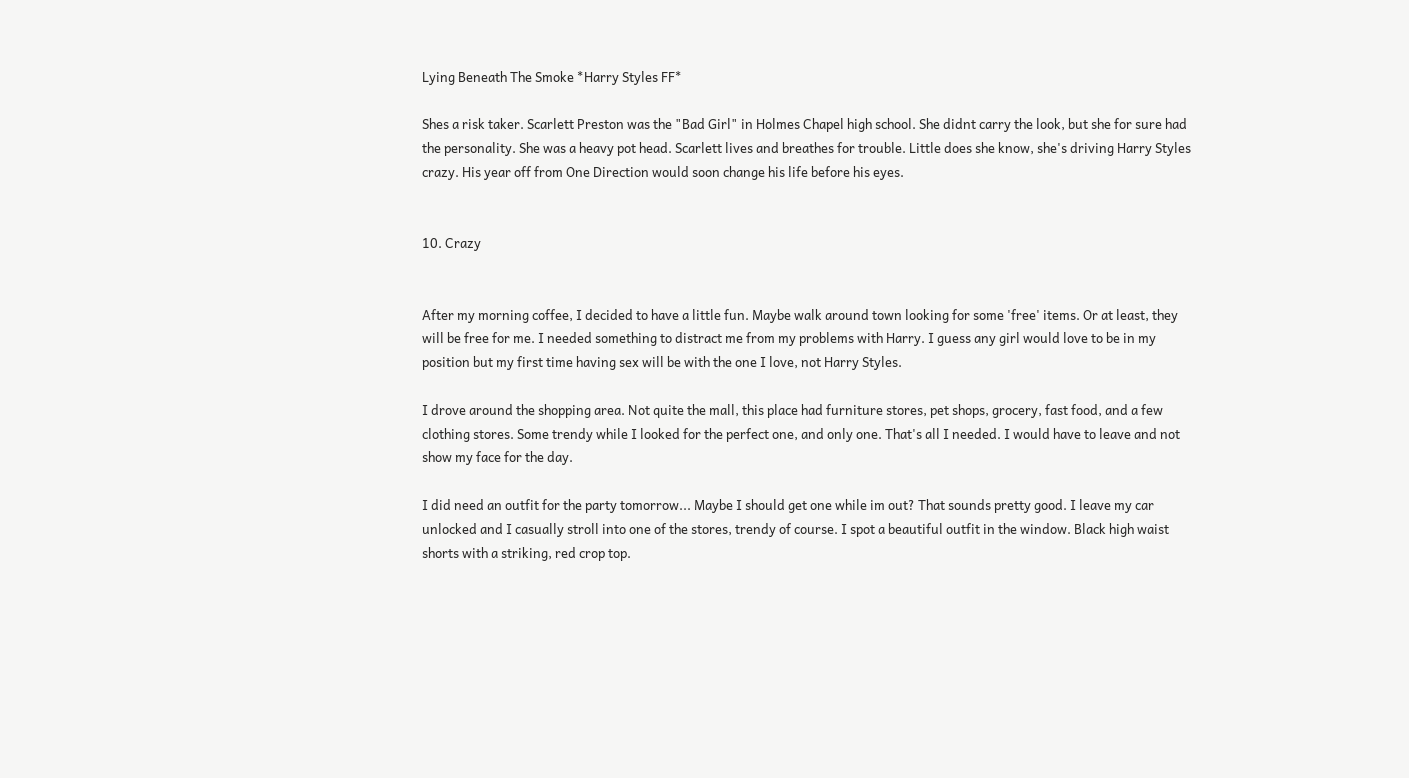Lying Beneath The Smoke *Harry Styles FF*

Shes a risk taker. Scarlett Preston was the "Bad Girl" in Holmes Chapel high school. She didnt carry the look, but she for sure had the personality. She was a heavy pot head. Scarlett lives and breathes for trouble. Little does she know, she's driving Harry Styles crazy. His year off from One Direction would soon change his life before his eyes.


10. Crazy


After my morning coffee, I decided to have a little fun. Maybe walk around town looking for some 'free' items. Or at least, they will be free for me. I needed something to distract me from my problems with Harry. I guess any girl would love to be in my position but my first time having sex will be with the one I love, not Harry Styles.

I drove around the shopping area. Not quite the mall, this place had furniture stores, pet shops, grocery, fast food, and a few clothing stores. Some trendy while I looked for the perfect one, and only one. That's all I needed. I would have to leave and not show my face for the day.

I did need an outfit for the party tomorrow... Maybe I should get one while im out? That sounds pretty good. I leave my car unlocked and I casually stroll into one of the stores, trendy of course. I spot a beautiful outfit in the window. Black high waist shorts with a striking, red crop top.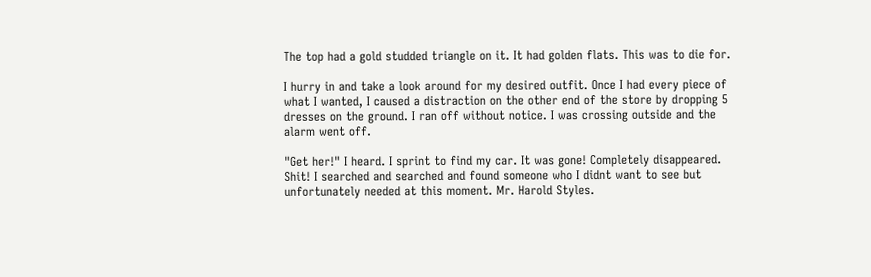The top had a gold studded triangle on it. It had golden flats. This was to die for.

I hurry in and take a look around for my desired outfit. Once I had every piece of what I wanted, I caused a distraction on the other end of the store by dropping 5 dresses on the ground. I ran off without notice. I was crossing outside and the alarm went off.

"Get her!" I heard. I sprint to find my car. It was gone! Completely disappeared. Shit! I searched and searched and found someone who I didnt want to see but unfortunately needed at this moment. Mr. Harold Styles.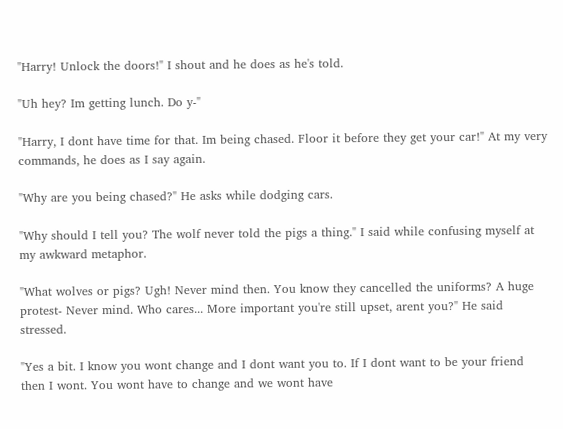"Harry! Unlock the doors!" I shout and he does as he's told.

"Uh hey? Im getting lunch. Do y-"

"Harry, I dont have time for that. Im being chased. Floor it before they get your car!" At my very commands, he does as I say again.

"Why are you being chased?" He asks while dodging cars.

"Why should I tell you? The wolf never told the pigs a thing." I said while confusing myself at my awkward metaphor.

"What wolves or pigs? Ugh! Never mind then. You know they cancelled the uniforms? A huge protest- Never mind. Who cares... More important you're still upset, arent you?" He said stressed.

"Yes a bit. I know you wont change and I dont want you to. If I dont want to be your friend then I wont. You wont have to change and we wont have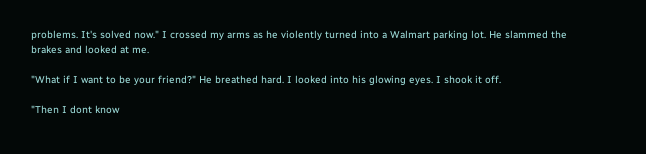problems. It's solved now." I crossed my arms as he violently turned into a Walmart parking lot. He slammed the brakes and looked at me.

"What if I want to be your friend?" He breathed hard. I looked into his glowing eyes. I shook it off.

"Then I dont know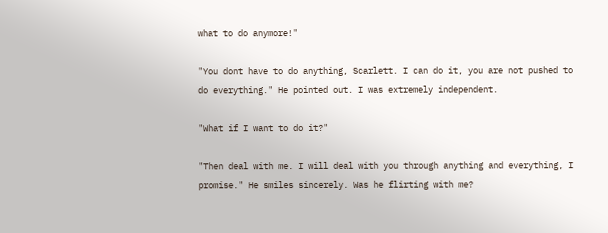what to do anymore!"

"You dont have to do anything, Scarlett. I can do it, you are not pushed to do everything." He pointed out. I was extremely independent.

"What if I want to do it?"

"Then deal with me. I will deal with you through anything and everything, I promise." He smiles sincerely. Was he flirting with me?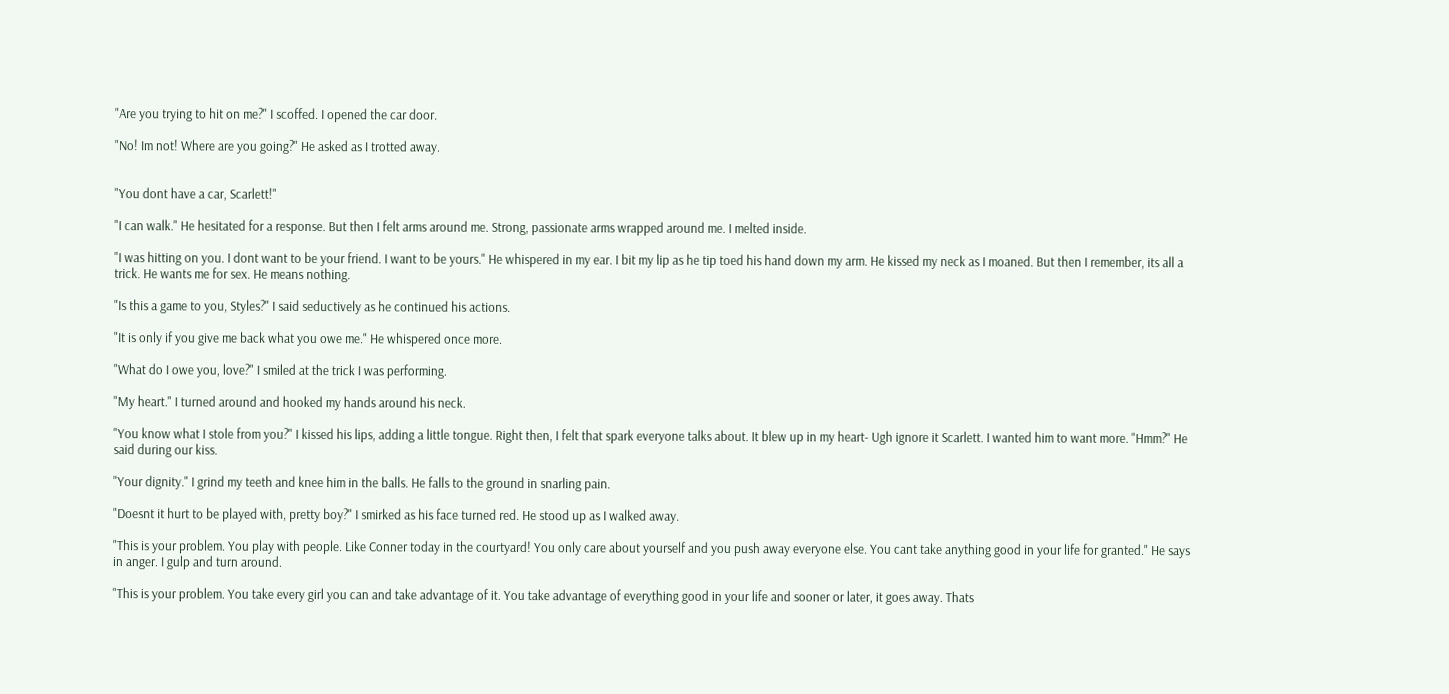"Are you trying to hit on me?" I scoffed. I opened the car door.

"No! Im not! Where are you going?" He asked as I trotted away.


"You dont have a car, Scarlett!"

"I can walk." He hesitated for a response. But then I felt arms around me. Strong, passionate arms wrapped around me. I melted inside.

"I was hitting on you. I dont want to be your friend. I want to be yours." He whispered in my ear. I bit my lip as he tip toed his hand down my arm. He kissed my neck as I moaned. But then I remember, its all a trick. He wants me for sex. He means nothing.

"Is this a game to you, Styles?" I said seductively as he continued his actions.

"It is only if you give me back what you owe me." He whispered once more.

"What do I owe you, love?" I smiled at the trick I was performing.

"My heart." I turned around and hooked my hands around his neck.

"You know what I stole from you?" I kissed his lips, adding a little tongue. Right then, I felt that spark everyone talks about. It blew up in my heart- Ugh ignore it Scarlett. I wanted him to want more. "Hmm?" He said during our kiss.

"Your dignity." I grind my teeth and knee him in the balls. He falls to the ground in snarling pain.

"Doesnt it hurt to be played with, pretty boy?" I smirked as his face turned red. He stood up as I walked away.

"This is your problem. You play with people. Like Conner today in the courtyard! You only care about yourself and you push away everyone else. You cant take anything good in your life for granted." He says in anger. I gulp and turn around.

"This is your problem. You take every girl you can and take advantage of it. You take advantage of everything good in your life and sooner or later, it goes away. Thats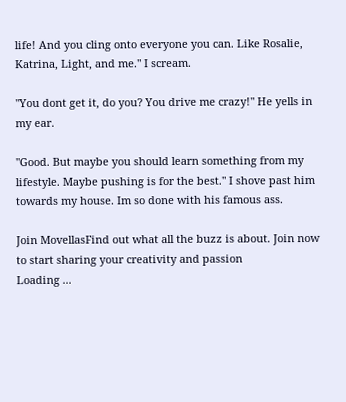life! And you cling onto everyone you can. Like Rosalie, Katrina, Light, and me." I scream.

"You dont get it, do you? You drive me crazy!" He yells in my ear.

"Good. But maybe you should learn something from my lifestyle. Maybe pushing is for the best." I shove past him towards my house. Im so done with his famous ass.

Join MovellasFind out what all the buzz is about. Join now to start sharing your creativity and passion
Loading ...